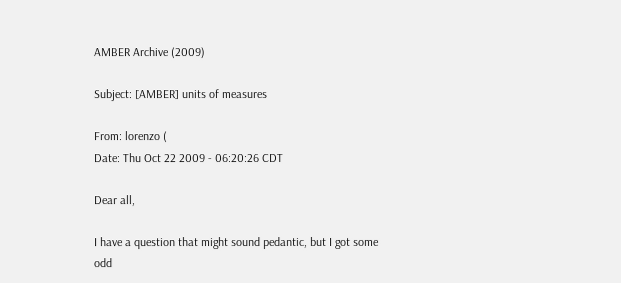AMBER Archive (2009)

Subject: [AMBER] units of measures

From: lorenzo (
Date: Thu Oct 22 2009 - 06:20:26 CDT

Dear all,

I have a question that might sound pedantic, but I got some odd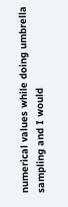numerical values while doing umbrella sampling and I would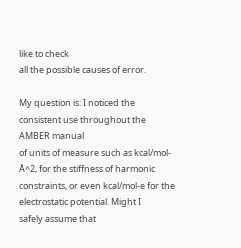like to check
all the possible causes of error.

My question is: I noticed the consistent use throughout the AMBER manual
of units of measure such as kcal/mol-Å^2, for the stiffness of harmonic
constraints, or even kcal/mol-e for the electrostatic potential. Might I
safely assume that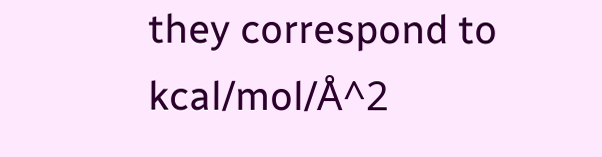they correspond to kcal/mol/Å^2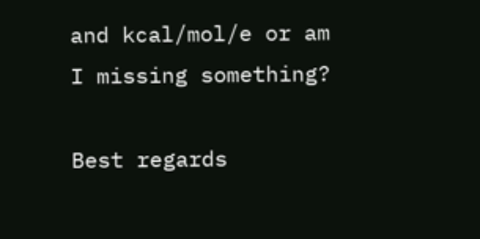and kcal/mol/e or am
I missing something?

Best regards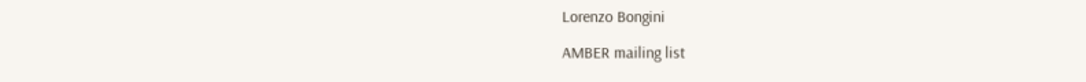Lorenzo Bongini

AMBER mailing list